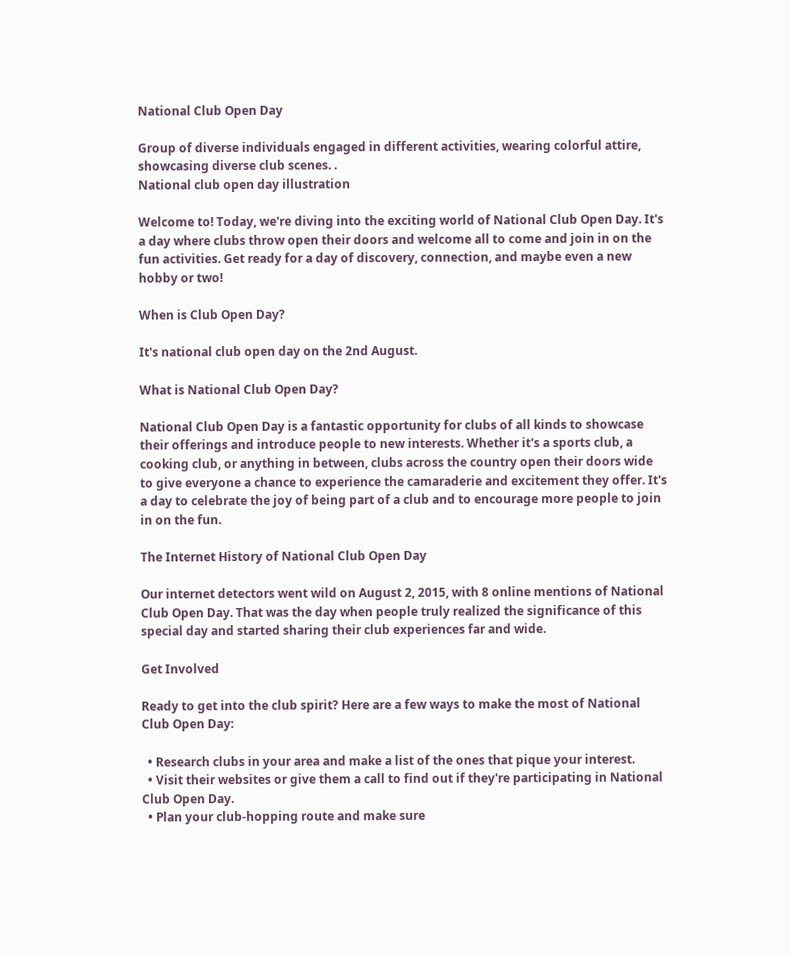National Club Open Day

Group of diverse individuals engaged in different activities, wearing colorful attire, showcasing diverse club scenes. .
National club open day illustration

Welcome to! Today, we're diving into the exciting world of National Club Open Day. It's a day where clubs throw open their doors and welcome all to come and join in on the fun activities. Get ready for a day of discovery, connection, and maybe even a new hobby or two!

When is Club Open Day?

It's national club open day on the 2nd August.

What is National Club Open Day?

National Club Open Day is a fantastic opportunity for clubs of all kinds to showcase their offerings and introduce people to new interests. Whether it's a sports club, a cooking club, or anything in between, clubs across the country open their doors wide to give everyone a chance to experience the camaraderie and excitement they offer. It's a day to celebrate the joy of being part of a club and to encourage more people to join in on the fun.

The Internet History of National Club Open Day

Our internet detectors went wild on August 2, 2015, with 8 online mentions of National Club Open Day. That was the day when people truly realized the significance of this special day and started sharing their club experiences far and wide.

Get Involved

Ready to get into the club spirit? Here are a few ways to make the most of National Club Open Day:

  • Research clubs in your area and make a list of the ones that pique your interest.
  • Visit their websites or give them a call to find out if they're participating in National Club Open Day.
  • Plan your club-hopping route and make sure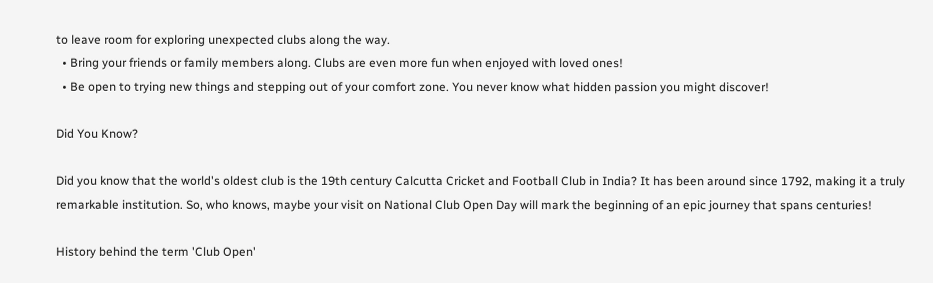to leave room for exploring unexpected clubs along the way.
  • Bring your friends or family members along. Clubs are even more fun when enjoyed with loved ones!
  • Be open to trying new things and stepping out of your comfort zone. You never know what hidden passion you might discover!

Did You Know?

Did you know that the world's oldest club is the 19th century Calcutta Cricket and Football Club in India? It has been around since 1792, making it a truly remarkable institution. So, who knows, maybe your visit on National Club Open Day will mark the beginning of an epic journey that spans centuries!

History behind the term 'Club Open'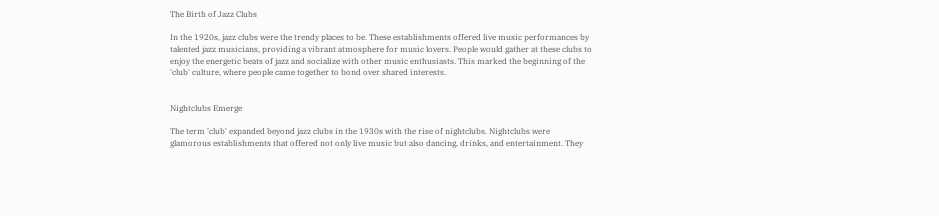The Birth of Jazz Clubs

In the 1920s, jazz clubs were the trendy places to be. These establishments offered live music performances by talented jazz musicians, providing a vibrant atmosphere for music lovers. People would gather at these clubs to enjoy the energetic beats of jazz and socialize with other music enthusiasts. This marked the beginning of the 'club' culture, where people came together to bond over shared interests.


Nightclubs Emerge

The term 'club' expanded beyond jazz clubs in the 1930s with the rise of nightclubs. Nightclubs were glamorous establishments that offered not only live music but also dancing, drinks, and entertainment. They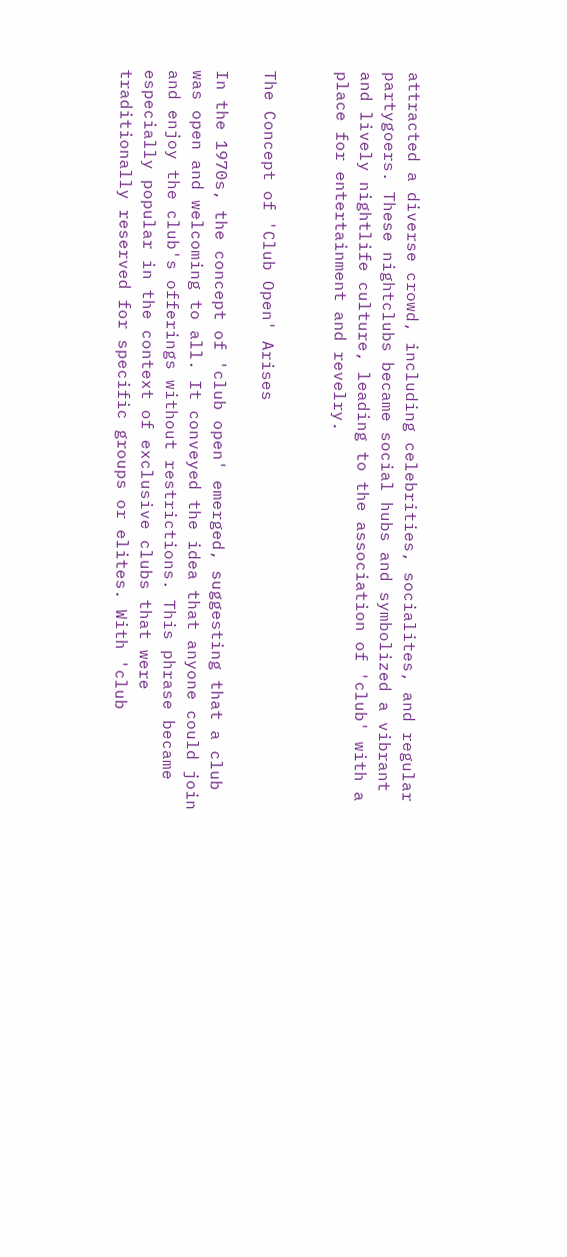attracted a diverse crowd, including celebrities, socialites, and regular partygoers. These nightclubs became social hubs and symbolized a vibrant and lively nightlife culture, leading to the association of 'club' with a place for entertainment and revelry.


The Concept of 'Club Open' Arises

In the 1970s, the concept of 'club open' emerged, suggesting that a club was open and welcoming to all. It conveyed the idea that anyone could join and enjoy the club's offerings without restrictions. This phrase became especially popular in the context of exclusive clubs that were traditionally reserved for specific groups or elites. With 'club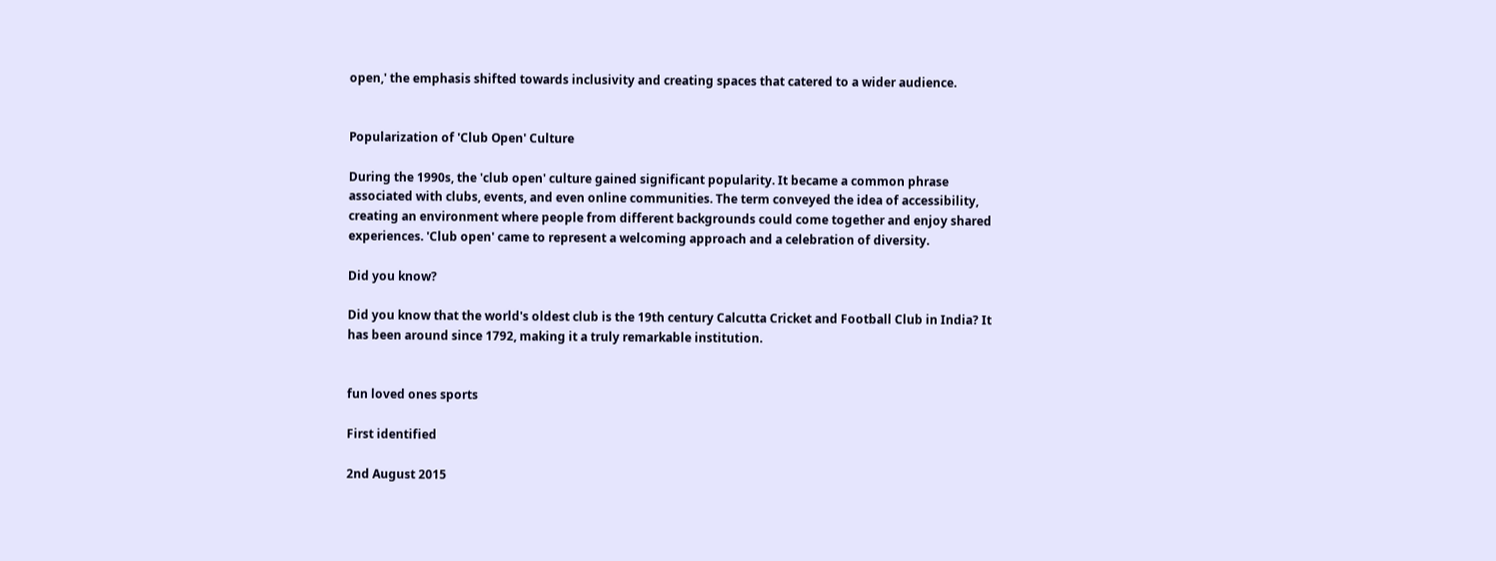open,' the emphasis shifted towards inclusivity and creating spaces that catered to a wider audience.


Popularization of 'Club Open' Culture

During the 1990s, the 'club open' culture gained significant popularity. It became a common phrase associated with clubs, events, and even online communities. The term conveyed the idea of accessibility, creating an environment where people from different backgrounds could come together and enjoy shared experiences. 'Club open' came to represent a welcoming approach and a celebration of diversity.

Did you know?

Did you know that the world's oldest club is the 19th century Calcutta Cricket and Football Club in India? It has been around since 1792, making it a truly remarkable institution.


fun loved ones sports

First identified

2nd August 2015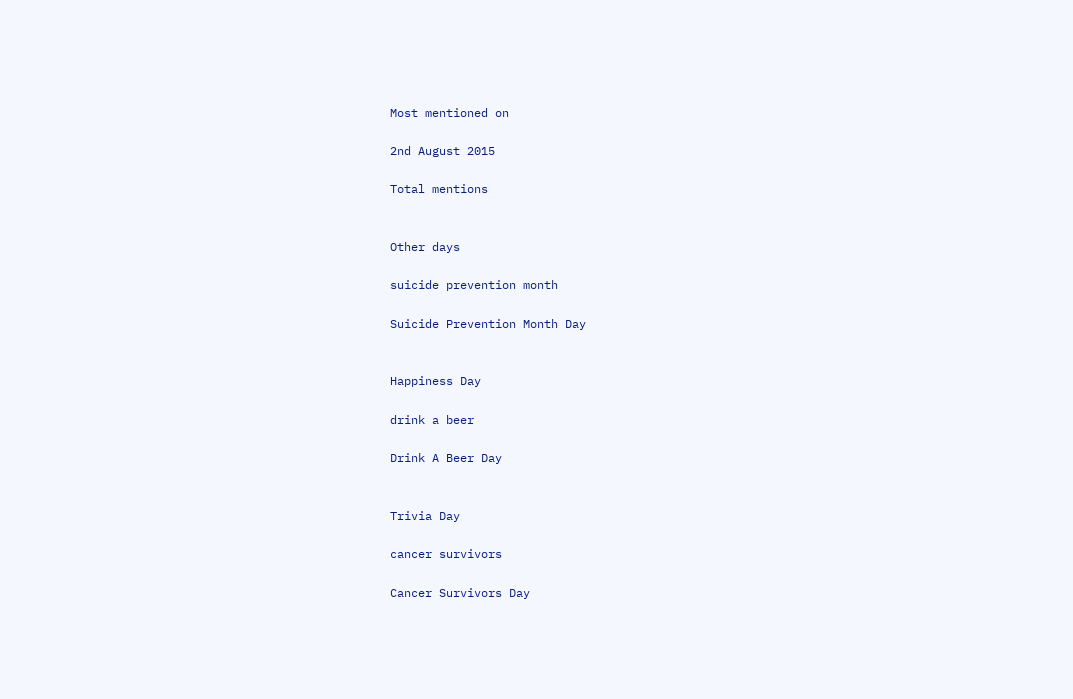Most mentioned on

2nd August 2015

Total mentions


Other days

suicide prevention month

Suicide Prevention Month Day


Happiness Day

drink a beer

Drink A Beer Day


Trivia Day

cancer survivors

Cancer Survivors Day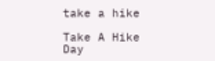take a hike

Take A Hike Day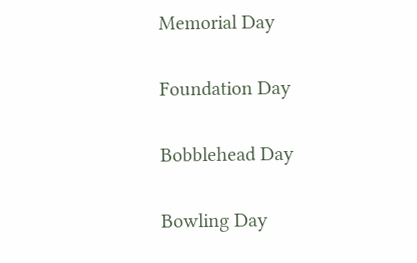Memorial Day


Foundation Day


Bobblehead Day


Bowling Day